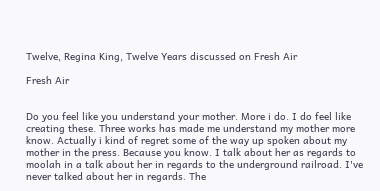Twelve, Regina King, Twelve Years discussed on Fresh Air

Fresh Air


Do you feel like you understand your mother. More i do. I do feel like creating these. Three works has made me understand my mother more know. Actually i kind of regret some of the way up spoken about my mother in the press. Because you know. I talk about her as regards to moolah in a talk about her in regards to the underground railroad. I've never talked about her in regards. The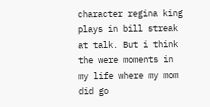character regina king plays in bill streak at talk. But i think the were moments in my life where my mom did go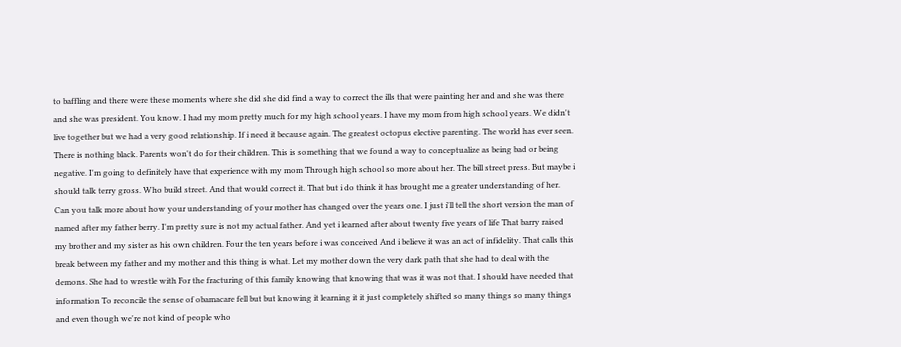to baffling and there were these moments where she did she did find a way to correct the ills that were painting her and and she was there and she was president. You know. I had my mom pretty much for my high school years. I have my mom from high school years. We didn't live together but we had a very good relationship. If i need it because again. The greatest octopus elective parenting. The world has ever seen. There is nothing black. Parents won't do for their children. This is something that we found a way to conceptualize as being bad or being negative. I'm going to definitely have that experience with my mom Through high school so more about her. The bill street press. But maybe i should talk terry gross. Who build street. And that would correct it. That but i do think it has brought me a greater understanding of her. Can you talk more about how your understanding of your mother has changed over the years one. I just i'll tell the short version the man of named after my father berry. I'm pretty sure is not my actual father. And yet i learned after about twenty five years of life That barry raised my brother and my sister as his own children. Four the ten years before i was conceived And i believe it was an act of infidelity. That calls this break between my father and my mother and this thing is what. Let my mother down the very dark path that she had to deal with the demons. She had to wrestle with For the fracturing of this family knowing that knowing that was it was not that. I should have needed that information To reconcile the sense of obamacare fell but but knowing it learning it it just completely shifted so many things so many things and even though we're not kind of people who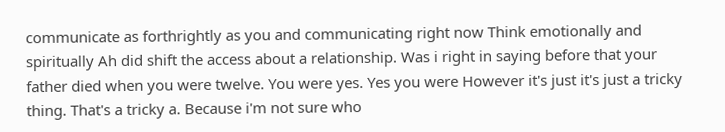communicate as forthrightly as you and communicating right now Think emotionally and spiritually Ah did shift the access about a relationship. Was i right in saying before that your father died when you were twelve. You were yes. Yes you were However it's just it's just a tricky thing. That's a tricky a. Because i'm not sure who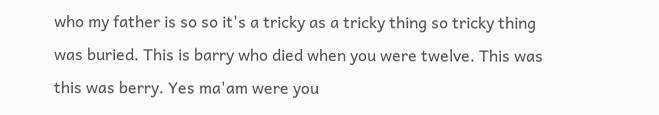who my father is so so it's a tricky as a tricky thing so tricky thing was buried. This is barry who died when you were twelve. This was this was berry. Yes ma'am were you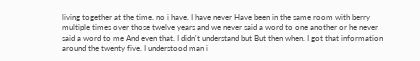living together at the time. no i have. I have never Have been in the same room with berry multiple times over those twelve years and we never said a word to one another or he never said a word to me And even that. I didn't understand but But then when. I got that information around the twenty five. I understood man i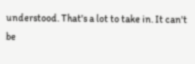understood. That's a lot to take in. It can't be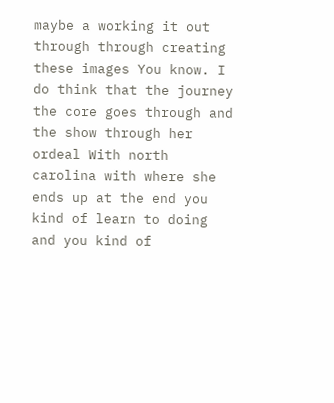maybe a working it out through through creating these images You know. I do think that the journey the core goes through and the show through her ordeal With north carolina with where she ends up at the end you kind of learn to doing and you kind of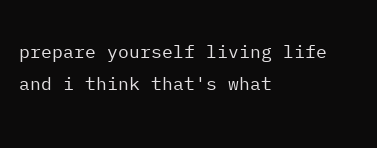prepare yourself living life and i think that's what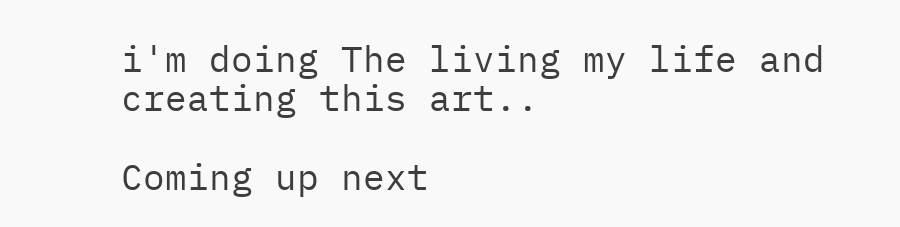i'm doing The living my life and creating this art..

Coming up next